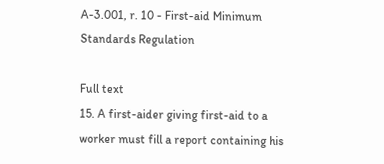A-3.001, r. 10 - First-aid Minimum Standards Regulation

Full text
15. A first-aider giving first-aid to a worker must fill a report containing his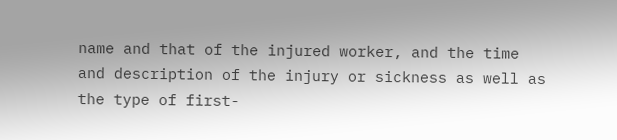name and that of the injured worker, and the time and description of the injury or sickness as well as the type of first-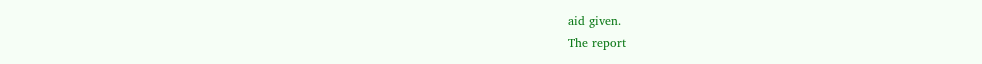aid given.
The report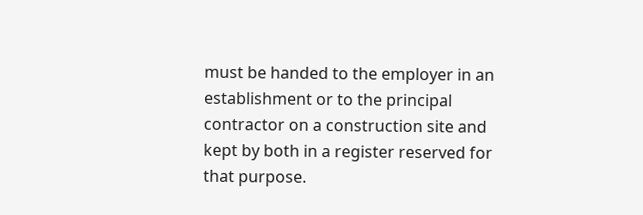must be handed to the employer in an establishment or to the principal contractor on a construction site and kept by both in a register reserved for that purpose.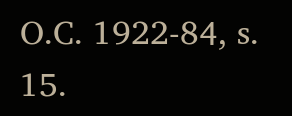O.C. 1922-84, s. 15.